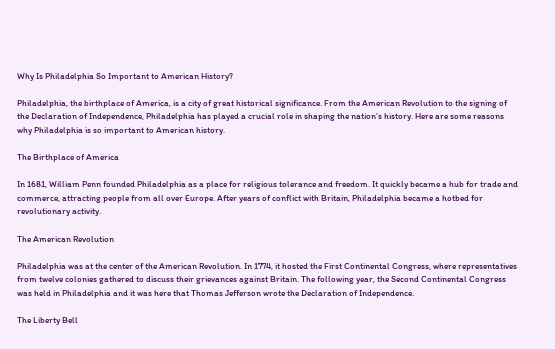Why Is Philadelphia So Important to American History?

Philadelphia, the birthplace of America, is a city of great historical significance. From the American Revolution to the signing of the Declaration of Independence, Philadelphia has played a crucial role in shaping the nation’s history. Here are some reasons why Philadelphia is so important to American history.

The Birthplace of America

In 1681, William Penn founded Philadelphia as a place for religious tolerance and freedom. It quickly became a hub for trade and commerce, attracting people from all over Europe. After years of conflict with Britain, Philadelphia became a hotbed for revolutionary activity.

The American Revolution

Philadelphia was at the center of the American Revolution. In 1774, it hosted the First Continental Congress, where representatives from twelve colonies gathered to discuss their grievances against Britain. The following year, the Second Continental Congress was held in Philadelphia and it was here that Thomas Jefferson wrote the Declaration of Independence.

The Liberty Bell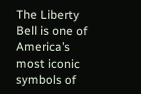The Liberty Bell is one of America’s most iconic symbols of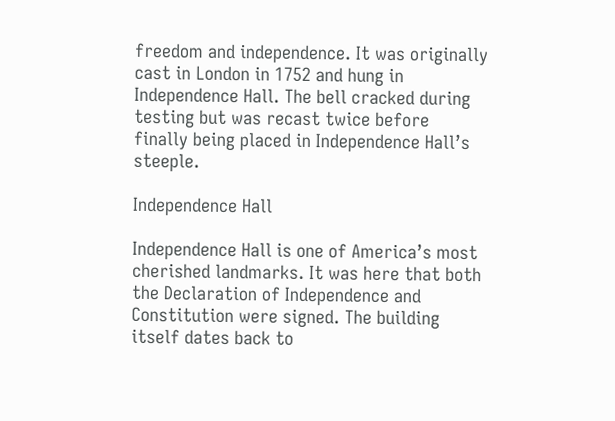freedom and independence. It was originally cast in London in 1752 and hung in Independence Hall. The bell cracked during testing but was recast twice before finally being placed in Independence Hall’s steeple.

Independence Hall

Independence Hall is one of America’s most cherished landmarks. It was here that both the Declaration of Independence and Constitution were signed. The building itself dates back to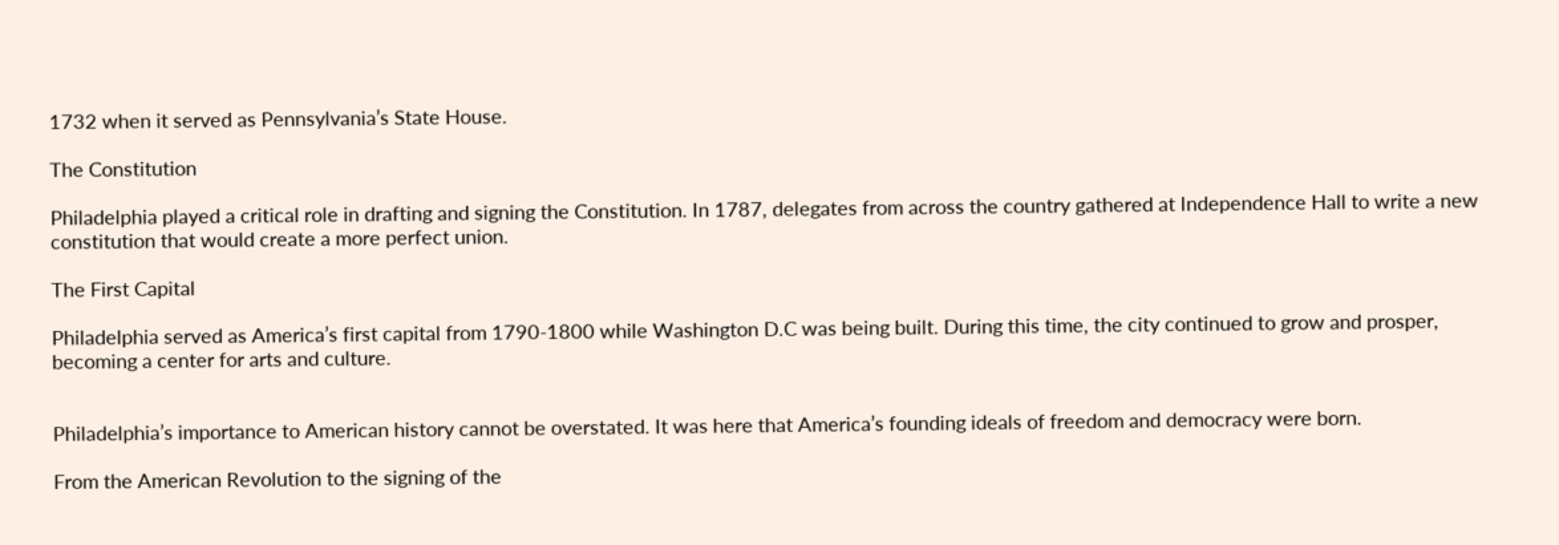1732 when it served as Pennsylvania’s State House.

The Constitution

Philadelphia played a critical role in drafting and signing the Constitution. In 1787, delegates from across the country gathered at Independence Hall to write a new constitution that would create a more perfect union.

The First Capital

Philadelphia served as America’s first capital from 1790-1800 while Washington D.C was being built. During this time, the city continued to grow and prosper, becoming a center for arts and culture.


Philadelphia’s importance to American history cannot be overstated. It was here that America’s founding ideals of freedom and democracy were born.

From the American Revolution to the signing of the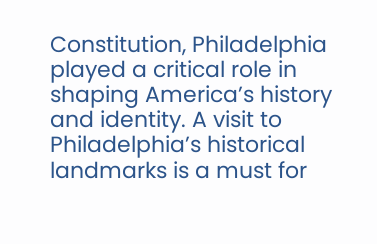Constitution, Philadelphia played a critical role in shaping America’s history and identity. A visit to Philadelphia’s historical landmarks is a must for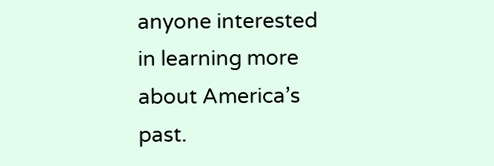anyone interested in learning more about America’s past.